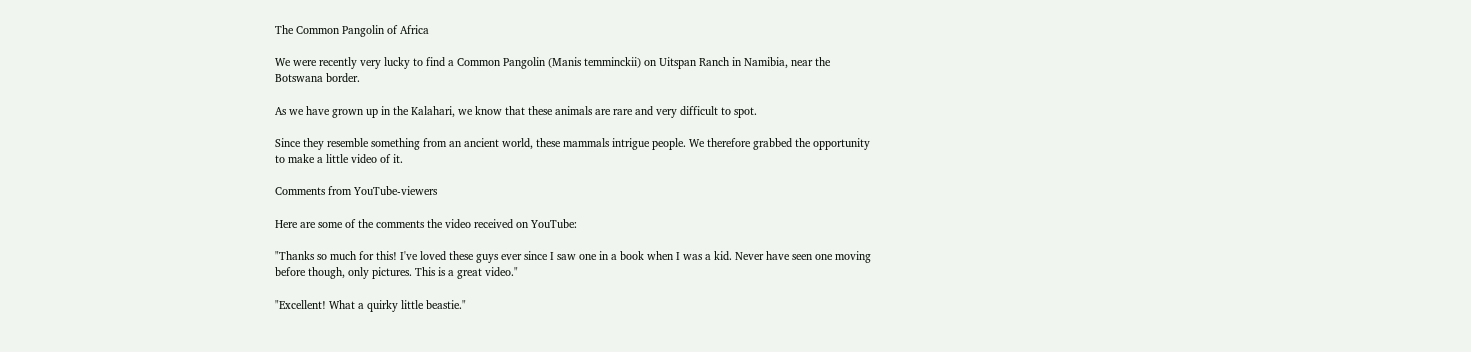The Common Pangolin of Africa

We were recently very lucky to find a Common Pangolin (Manis temminckii) on Uitspan Ranch in Namibia, near the Botswana border.

As we have grown up in the Kalahari, we know that these animals are rare and very difficult to spot.

Since they resemble something from an ancient world, these mammals intrigue people. We therefore grabbed the opportunity to make a little video of it.

Comments from YouTube-viewers

Here are some of the comments the video received on YouTube:

"Thanks so much for this! I've loved these guys ever since I saw one in a book when I was a kid. Never have seen one moving before though, only pictures. This is a great video."

"Excellent! What a quirky little beastie."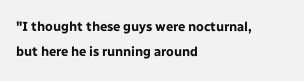"I thought these guys were nocturnal, but here he is running around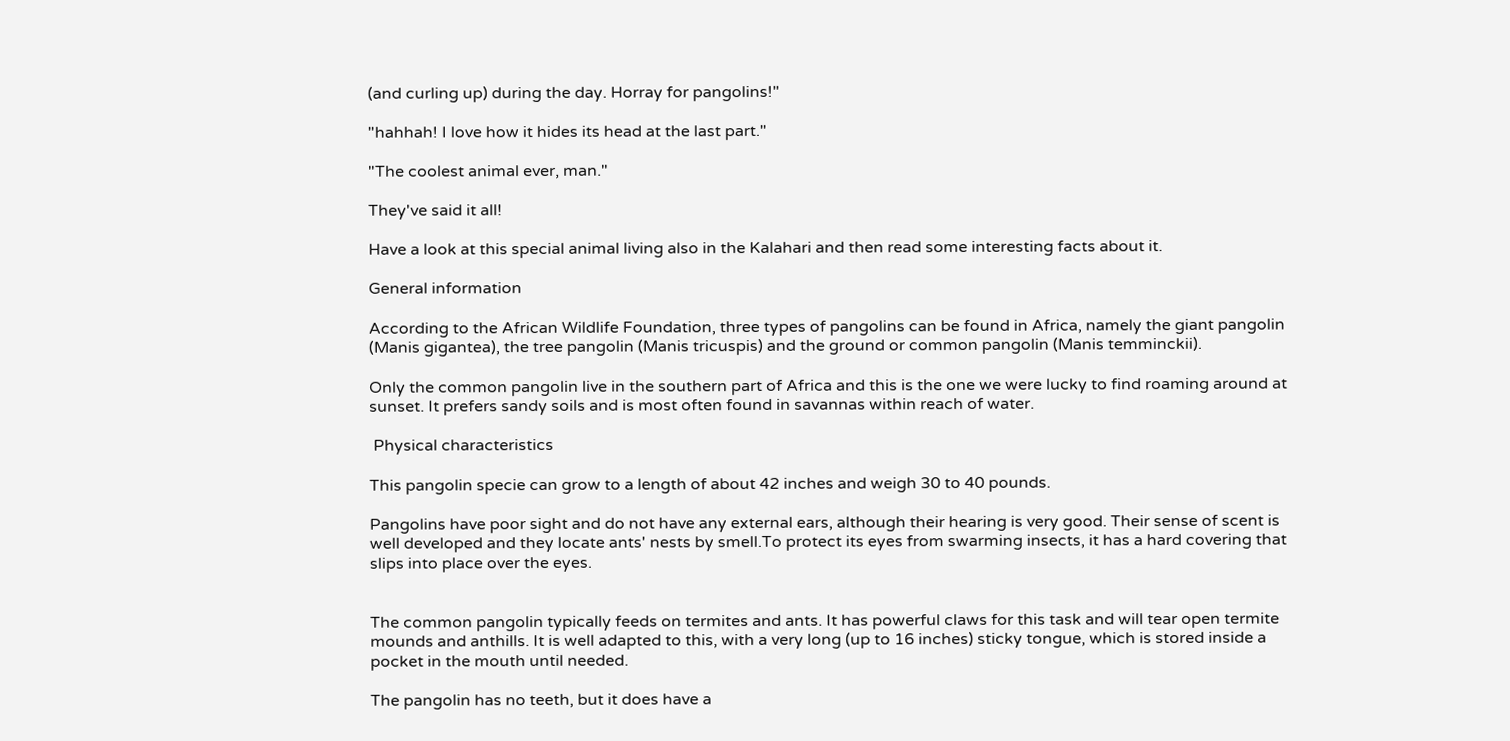(and curling up) during the day. Horray for pangolins!"

"hahhah! I love how it hides its head at the last part."

"The coolest animal ever, man."

They've said it all!

Have a look at this special animal living also in the Kalahari and then read some interesting facts about it.

General information

According to the African Wildlife Foundation, three types of pangolins can be found in Africa, namely the giant pangolin (Manis gigantea), the tree pangolin (Manis tricuspis) and the ground or common pangolin (Manis temminckii).

Only the common pangolin live in the southern part of Africa and this is the one we were lucky to find roaming around at sunset. It prefers sandy soils and is most often found in savannas within reach of water.

 Physical characteristics

This pangolin specie can grow to a length of about 42 inches and weigh 30 to 40 pounds.

Pangolins have poor sight and do not have any external ears, although their hearing is very good. Their sense of scent is well developed and they locate ants' nests by smell.To protect its eyes from swarming insects, it has a hard covering that slips into place over the eyes.


The common pangolin typically feeds on termites and ants. It has powerful claws for this task and will tear open termite mounds and anthills. It is well adapted to this, with a very long (up to 16 inches) sticky tongue, which is stored inside a pocket in the mouth until needed.

The pangolin has no teeth, but it does have a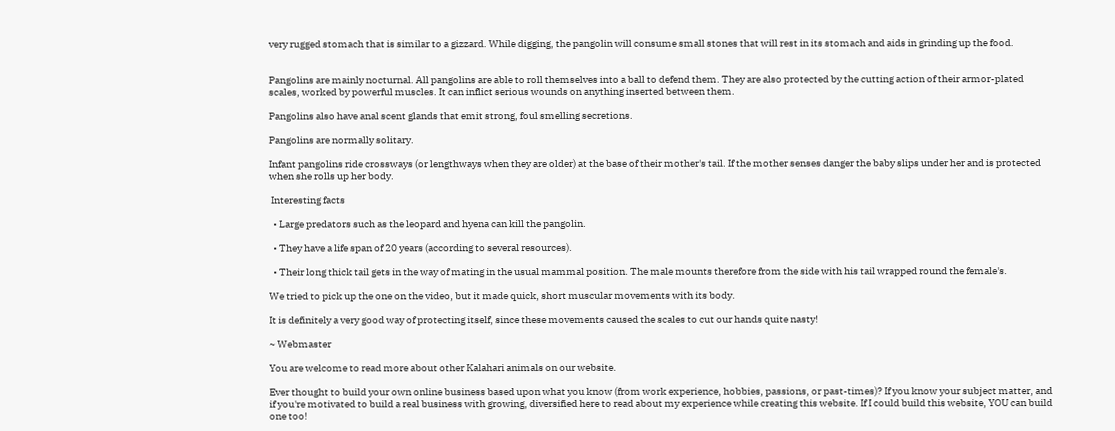very rugged stomach that is similar to a gizzard. While digging, the pangolin will consume small stones that will rest in its stomach and aids in grinding up the food.


Pangolins are mainly nocturnal. All pangolins are able to roll themselves into a ball to defend them. They are also protected by the cutting action of their armor-plated scales, worked by powerful muscles. It can inflict serious wounds on anything inserted between them.

Pangolins also have anal scent glands that emit strong, foul smelling secretions.

Pangolins are normally solitary.

Infant pangolins ride crossways (or lengthways when they are older) at the base of their mother's tail. If the mother senses danger the baby slips under her and is protected when she rolls up her body.

 Interesting facts

  • Large predators such as the leopard and hyena can kill the pangolin.

  • They have a life span of 20 years (according to several resources).

  • Their long thick tail gets in the way of mating in the usual mammal position. The male mounts therefore from the side with his tail wrapped round the female's.

We tried to pick up the one on the video, but it made quick, short muscular movements with its body.

It is definitely a very good way of protecting itself, since these movements caused the scales to cut our hands quite nasty!

~ Webmaster

You are welcome to read more about other Kalahari animals on our website.

Ever thought to build your own online business based upon what you know (from work experience, hobbies, passions, or past-times)? If you know your subject matter, and if you're motivated to build a real business with growing, diversified here to read about my experience while creating this website. If I could build this website, YOU can build one too!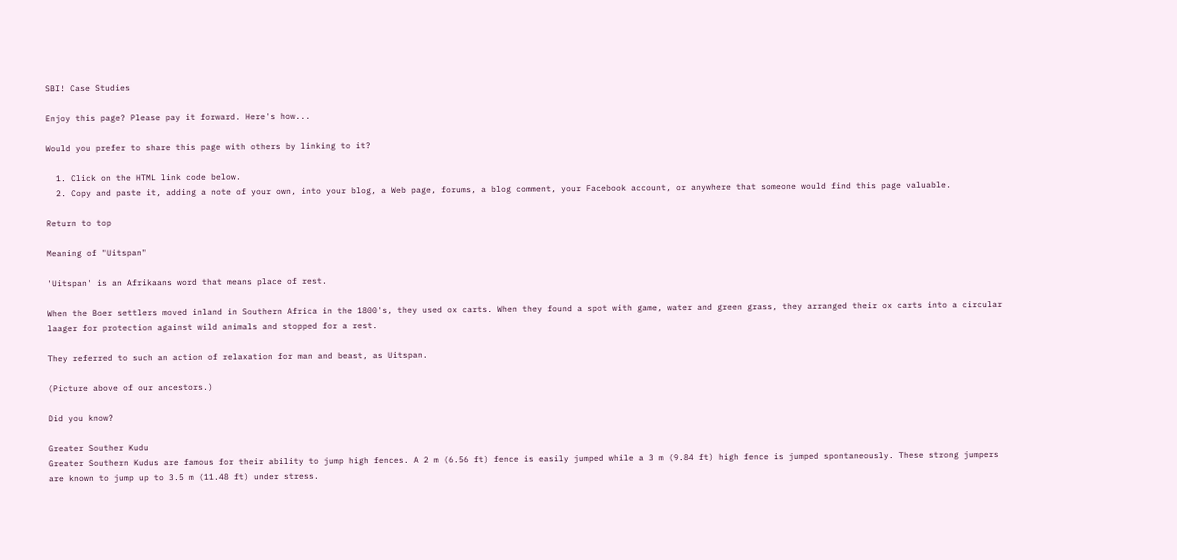SBI! Case Studies

Enjoy this page? Please pay it forward. Here's how...

Would you prefer to share this page with others by linking to it?

  1. Click on the HTML link code below.
  2. Copy and paste it, adding a note of your own, into your blog, a Web page, forums, a blog comment, your Facebook account, or anywhere that someone would find this page valuable.

Return to top

Meaning of "Uitspan"

'Uitspan' is an Afrikaans word that means place of rest.

When the Boer settlers moved inland in Southern Africa in the 1800's, they used ox carts. When they found a spot with game, water and green grass, they arranged their ox carts into a circular laager for protection against wild animals and stopped for a rest.

They referred to such an action of relaxation for man and beast, as Uitspan.

(Picture above of our ancestors.)

Did you know?

Greater Souther Kudu
Greater Southern Kudus are famous for their ability to jump high fences. A 2 m (6.56 ft) fence is easily jumped while a 3 m (9.84 ft) high fence is jumped spontaneously. These strong jumpers are known to jump up to 3.5 m (11.48 ft) under stress.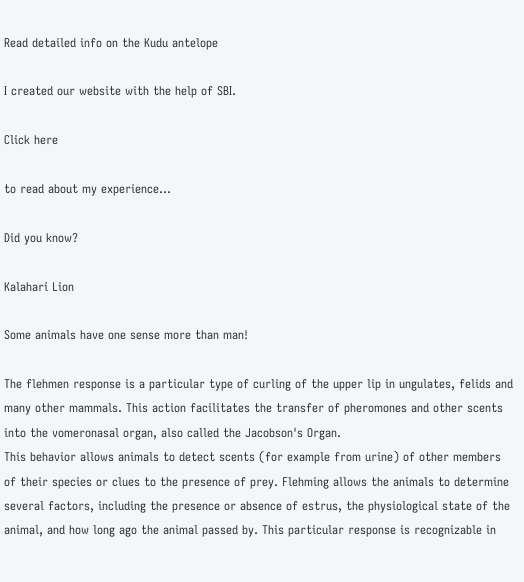Read detailed info on the Kudu antelope

I created our website with the help of SBI.

Click here

to read about my experience...

Did you know?

Kalahari Lion

Some animals have one sense more than man!

The flehmen response is a particular type of curling of the upper lip in ungulates, felids and many other mammals. This action facilitates the transfer of pheromones and other scents into the vomeronasal organ, also called the Jacobson's Organ.
This behavior allows animals to detect scents (for example from urine) of other members of their species or clues to the presence of prey. Flehming allows the animals to determine several factors, including the presence or absence of estrus, the physiological state of the animal, and how long ago the animal passed by. This particular response is recognizable in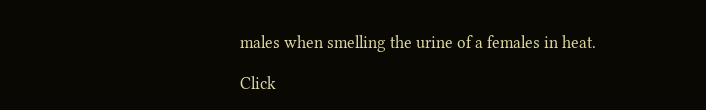males when smelling the urine of a females in heat.

Click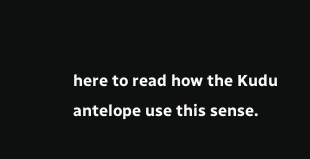here to read how the Kudu antelope use this sense.